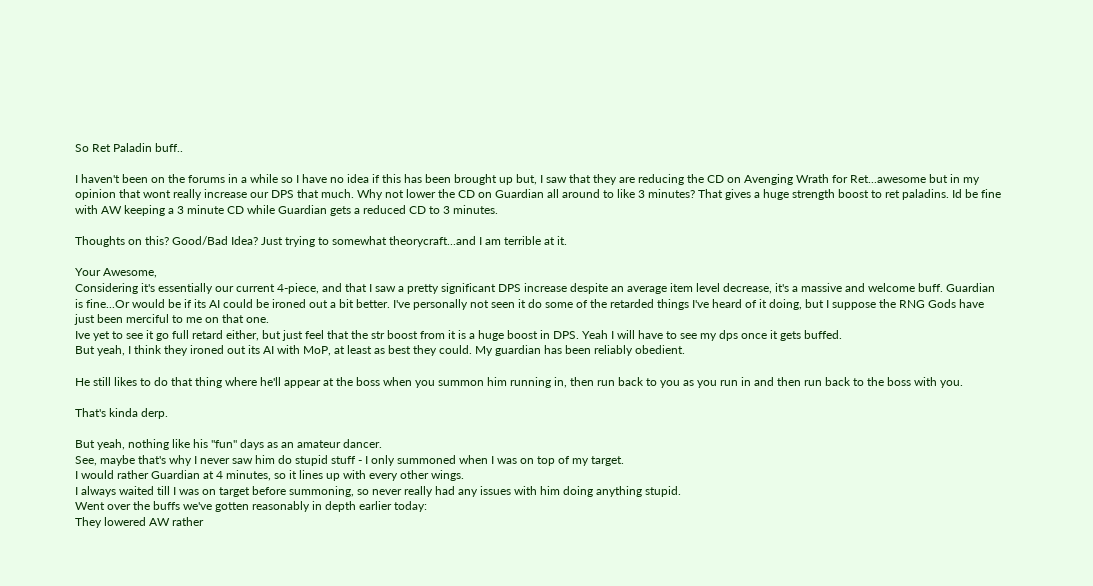So Ret Paladin buff..

I haven't been on the forums in a while so I have no idea if this has been brought up but, I saw that they are reducing the CD on Avenging Wrath for Ret...awesome but in my opinion that wont really increase our DPS that much. Why not lower the CD on Guardian all around to like 3 minutes? That gives a huge strength boost to ret paladins. Id be fine with AW keeping a 3 minute CD while Guardian gets a reduced CD to 3 minutes.

Thoughts on this? Good/Bad Idea? Just trying to somewhat theorycraft...and I am terrible at it.

Your Awesome,
Considering it's essentially our current 4-piece, and that I saw a pretty significant DPS increase despite an average item level decrease, it's a massive and welcome buff. Guardian is fine...Or would be if its AI could be ironed out a bit better. I've personally not seen it do some of the retarded things I've heard of it doing, but I suppose the RNG Gods have just been merciful to me on that one.
Ive yet to see it go full retard either, but just feel that the str boost from it is a huge boost in DPS. Yeah I will have to see my dps once it gets buffed.
But yeah, I think they ironed out its AI with MoP, at least as best they could. My guardian has been reliably obedient.

He still likes to do that thing where he'll appear at the boss when you summon him running in, then run back to you as you run in and then run back to the boss with you.

That's kinda derp.

But yeah, nothing like his "fun" days as an amateur dancer.
See, maybe that's why I never saw him do stupid stuff - I only summoned when I was on top of my target.
I would rather Guardian at 4 minutes, so it lines up with every other wings.
I always waited till I was on target before summoning, so never really had any issues with him doing anything stupid.
Went over the buffs we've gotten reasonably in depth earlier today:
They lowered AW rather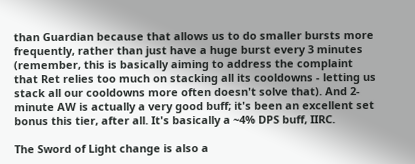than Guardian because that allows us to do smaller bursts more frequently, rather than just have a huge burst every 3 minutes (remember, this is basically aiming to address the complaint that Ret relies too much on stacking all its cooldowns - letting us stack all our cooldowns more often doesn't solve that). And 2-minute AW is actually a very good buff; it's been an excellent set bonus this tier, after all. It's basically a ~4% DPS buff, IIRC.

The Sword of Light change is also a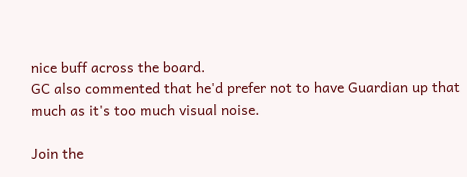nice buff across the board.
GC also commented that he'd prefer not to have Guardian up that much as it's too much visual noise.

Join the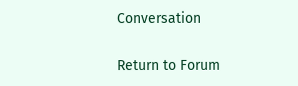Conversation

Return to Forum